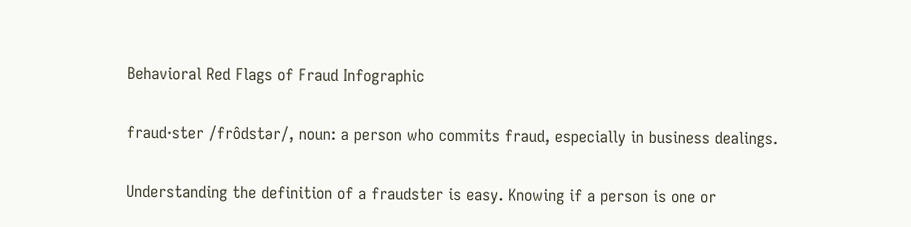Behavioral Red Flags of Fraud Infographic

fraud·ster /frôdstər/, noun: a person who commits fraud, especially in business dealings.

Understanding the definition of a fraudster is easy. Knowing if a person is one or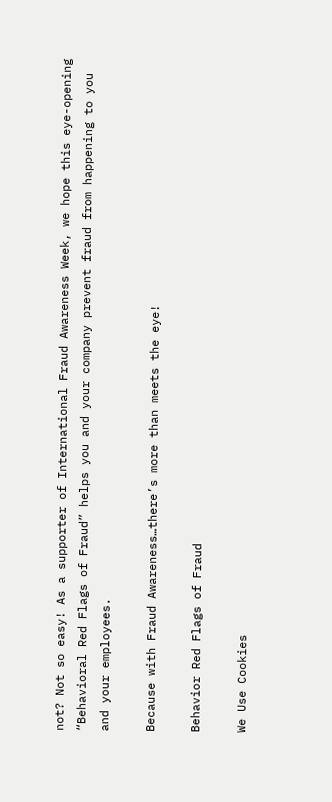not? Not so easy! As a supporter of International Fraud Awareness Week, we hope this eye-opening “Behavioral Red Flags of Fraud” helps you and your company prevent fraud from happening to you and your employees.

Because with Fraud Awareness…there’s more than meets the eye!

Behavior Red Flags of Fraud

We Use Cookies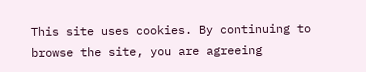This site uses cookies. By continuing to browse the site, you are agreeing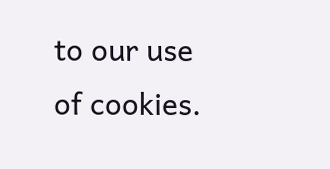to our use of cookies.